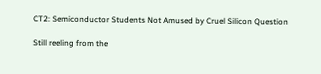CT2: Semiconductor Students Not Amused by Cruel Silicon Question

Still reeling from the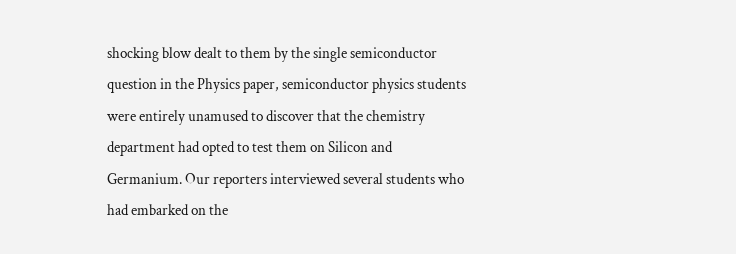shocking blow dealt to them by the single semiconductor question in the Physics paper, semiconductor physics students were entirely unamused to discover that the chemistry department had opted to test them on Silicon and Germanium. Our reporters interviewed several students who had embarked on the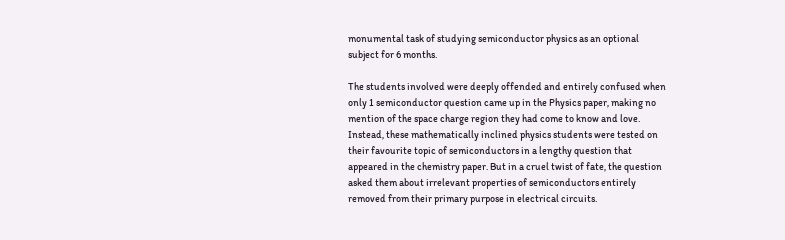monumental task of studying semiconductor physics as an optional subject for 6 months.

The students involved were deeply offended and entirely confused when only 1 semiconductor question came up in the Physics paper, making no mention of the space charge region they had come to know and love. Instead, these mathematically inclined physics students were tested on their favourite topic of semiconductors in a lengthy question that appeared in the chemistry paper. But in a cruel twist of fate, the question asked them about irrelevant properties of semiconductors entirely removed from their primary purpose in electrical circuits.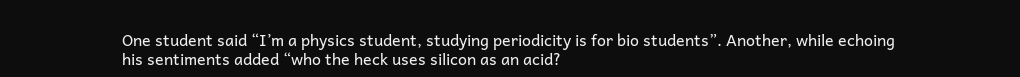One student said “I’m a physics student, studying periodicity is for bio students”. Another, while echoing his sentiments added “who the heck uses silicon as an acid?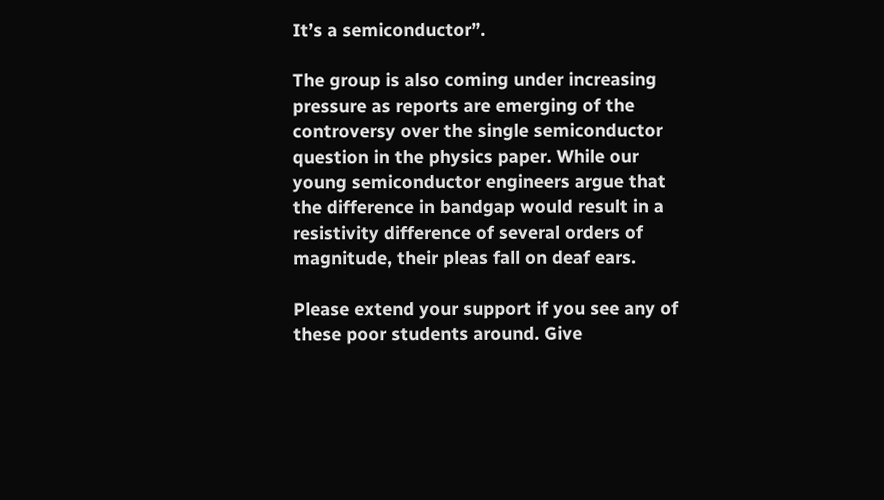It’s a semiconductor”.

The group is also coming under increasing pressure as reports are emerging of the controversy over the single semiconductor question in the physics paper. While our young semiconductor engineers argue that the difference in bandgap would result in a resistivity difference of several orders of magnitude, their pleas fall on deaf ears.

Please extend your support if you see any of these poor students around. Give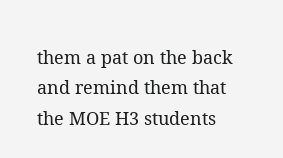them a pat on the back and remind them that the MOE H3 students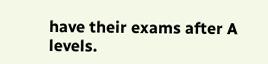have their exams after A levels.